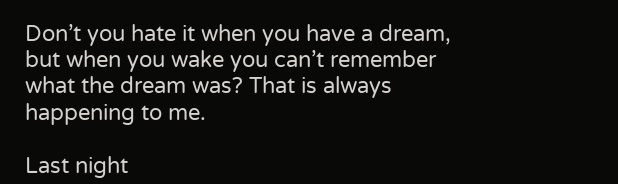Don’t you hate it when you have a dream, but when you wake you can’t remember what the dream was? That is always happening to me.

Last night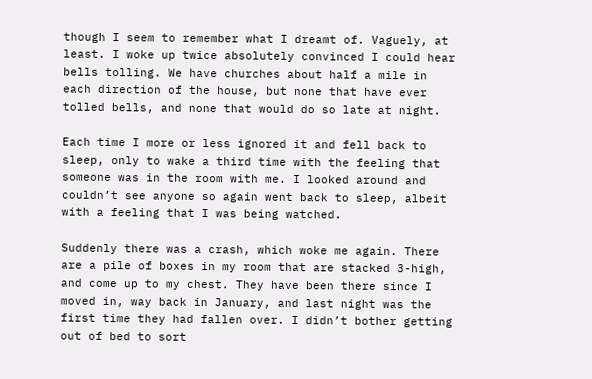though I seem to remember what I dreamt of. Vaguely, at least. I woke up twice absolutely convinced I could hear bells tolling. We have churches about half a mile in each direction of the house, but none that have ever tolled bells, and none that would do so late at night.

Each time I more or less ignored it and fell back to sleep, only to wake a third time with the feeling that someone was in the room with me. I looked around and couldn’t see anyone so again went back to sleep, albeit with a feeling that I was being watched.

Suddenly there was a crash, which woke me again. There are a pile of boxes in my room that are stacked 3-high, and come up to my chest. They have been there since I moved in, way back in January, and last night was the first time they had fallen over. I didn’t bother getting out of bed to sort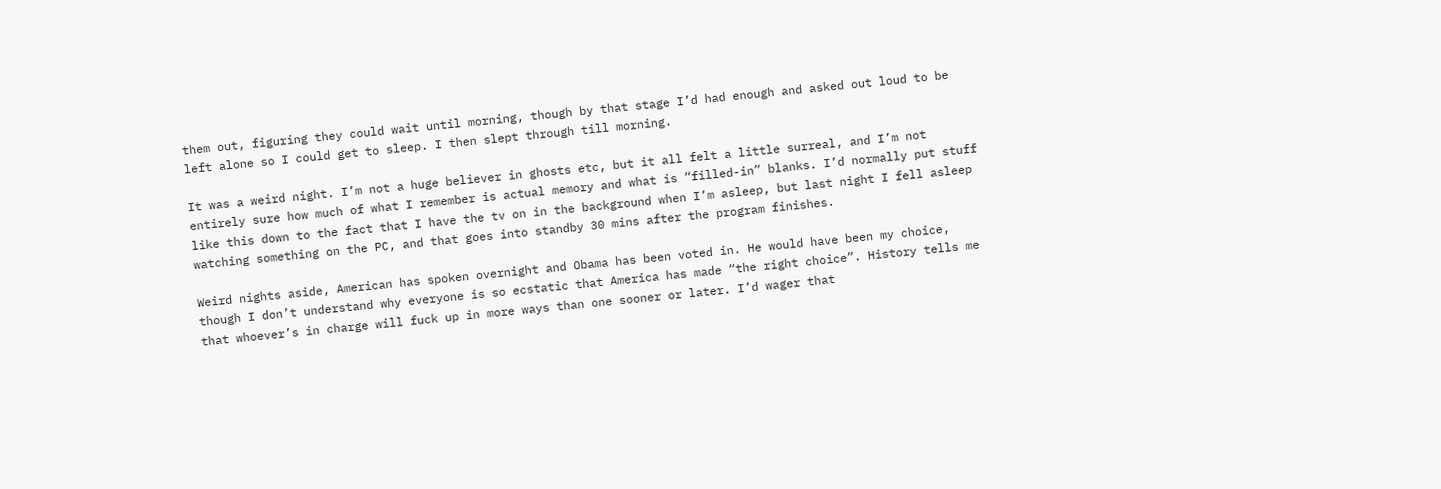them out, figuring they could wait until morning, though by that stage I’d had enough and asked out loud to be left alone so I could get to sleep. I then slept through till morning.

It was a weird night. I’m not a huge believer in ghosts etc, but it all felt a little surreal, and I’m not entirely sure how much of what I remember is actual memory and what is “filled-in” blanks. I’d normally put stuff like this down to the fact that I have the tv on in the background when I’m asleep, but last night I fell asleep watching something on the PC, and that goes into standby 30 mins after the program finishes.

Weird nights aside, American has spoken overnight and Obama has been voted in. He would have been my choice, though I don’t understand why everyone is so ecstatic that America has made “the right choice”. History tells me that whoever’s in charge will fuck up in more ways than one sooner or later. I’d wager that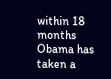within 18 months Obama has taken a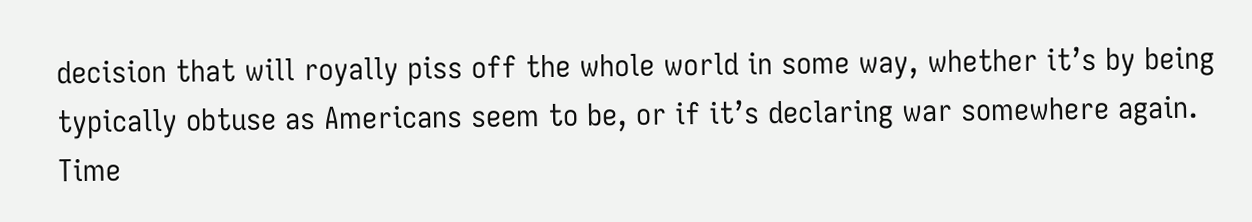decision that will royally piss off the whole world in some way, whether it’s by being typically obtuse as Americans seem to be, or if it’s declaring war somewhere again. Time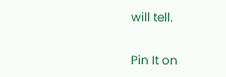will tell.

Pin It on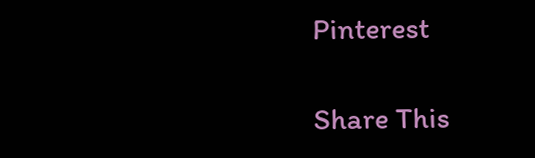Pinterest

Share This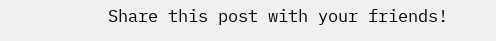Share this post with your friends!